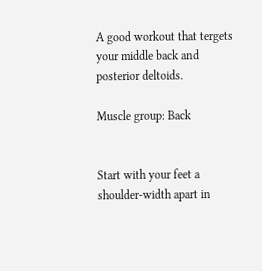A good workout that tergets your middle back and posterior deltoids.

Muscle group: Back


Start with your feet a shoulder-width apart in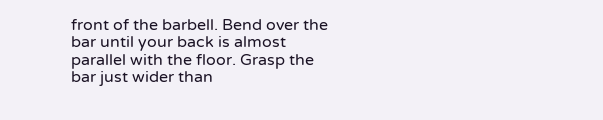front of the barbell. Bend over the bar until your back is almost parallel with the floor. Grasp the bar just wider than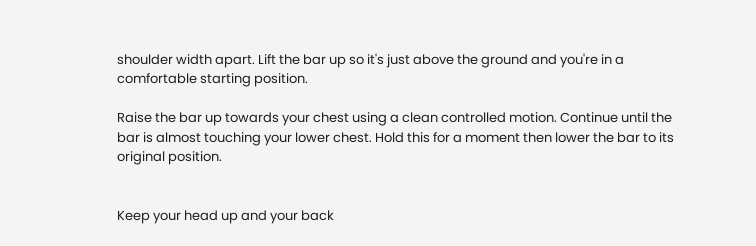shoulder width apart. Lift the bar up so it's just above the ground and you're in a comfortable starting position.

Raise the bar up towards your chest using a clean controlled motion. Continue until the bar is almost touching your lower chest. Hold this for a moment then lower the bar to its original position.


Keep your head up and your back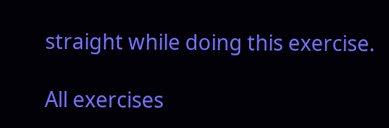straight while doing this exercise.

All exercises